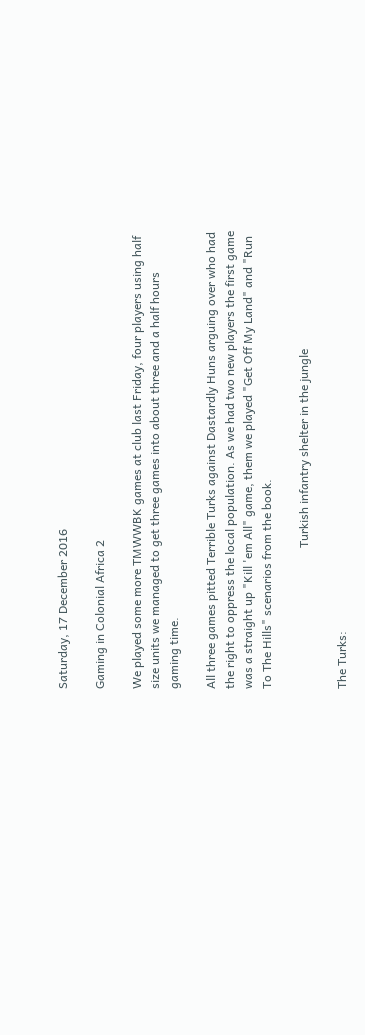Saturday, 17 December 2016

Gaming in Colonial Africa 2

We played some more TMWWBK games at club last Friday, four players using half size units we managed to get three games into about three and a half hours gaming time.

All three games pitted Terrible Turks against Dastardly Huns arguing over who had the right to oppress the local population. As we had two new players the first game was a straight up "Kill 'em All" game, them we played "Get Off My Land" and "Run To The Hills" scenarios from the book.

                                               Turkish infantry shelter in the jungle

The Turks: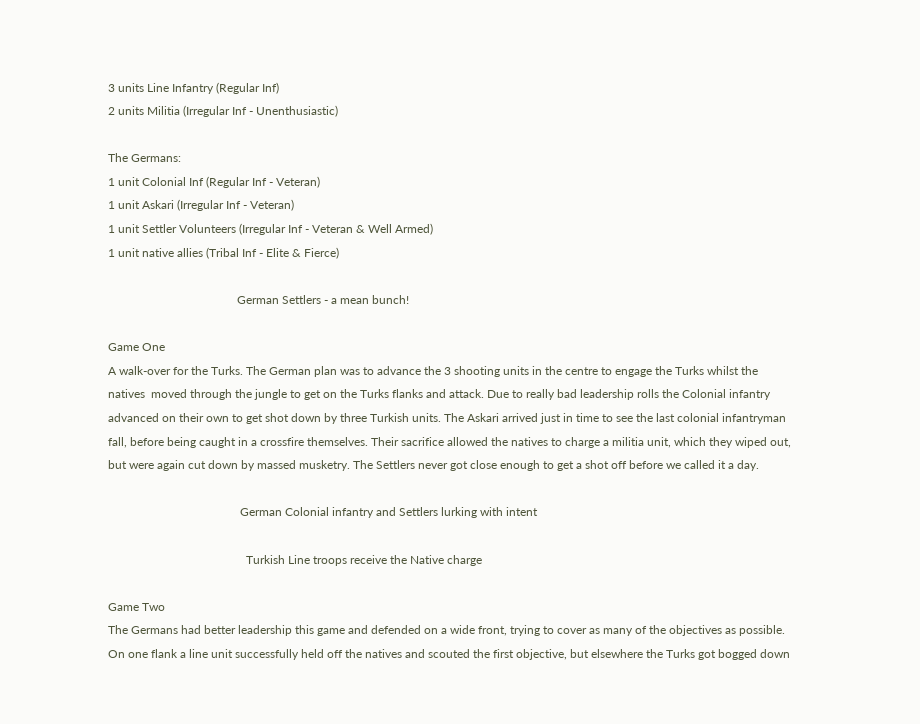3 units Line Infantry (Regular Inf)
2 units Militia (Irregular Inf - Unenthusiastic)

The Germans:
1 unit Colonial Inf (Regular Inf - Veteran)
1 unit Askari (Irregular Inf - Veteran)
1 unit Settler Volunteers (Irregular Inf - Veteran & Well Armed)
1 unit native allies (Tribal Inf - Elite & Fierce)

                                           German Settlers - a mean bunch!

Game One
A walk-over for the Turks. The German plan was to advance the 3 shooting units in the centre to engage the Turks whilst the natives  moved through the jungle to get on the Turks flanks and attack. Due to really bad leadership rolls the Colonial infantry advanced on their own to get shot down by three Turkish units. The Askari arrived just in time to see the last colonial infantryman fall, before being caught in a crossfire themselves. Their sacrifice allowed the natives to charge a militia unit, which they wiped out, but were again cut down by massed musketry. The Settlers never got close enough to get a shot off before we called it a day.

                                            German Colonial infantry and Settlers lurking with intent

                                              Turkish Line troops receive the Native charge

Game Two
The Germans had better leadership this game and defended on a wide front, trying to cover as many of the objectives as possible. On one flank a line unit successfully held off the natives and scouted the first objective, but elsewhere the Turks got bogged down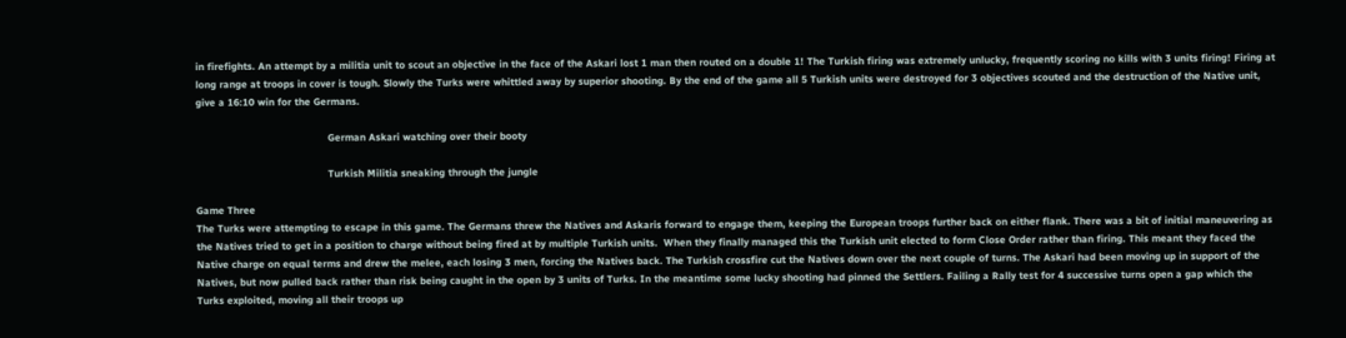in firefights. An attempt by a militia unit to scout an objective in the face of the Askari lost 1 man then routed on a double 1! The Turkish firing was extremely unlucky, frequently scoring no kills with 3 units firing! Firing at long range at troops in cover is tough. Slowly the Turks were whittled away by superior shooting. By the end of the game all 5 Turkish units were destroyed for 3 objectives scouted and the destruction of the Native unit, give a 16:10 win for the Germans.

                                            German Askari watching over their booty

                                            Turkish Militia sneaking through the jungle

Game Three
The Turks were attempting to escape in this game. The Germans threw the Natives and Askaris forward to engage them, keeping the European troops further back on either flank. There was a bit of initial maneuvering as the Natives tried to get in a position to charge without being fired at by multiple Turkish units.  When they finally managed this the Turkish unit elected to form Close Order rather than firing. This meant they faced the Native charge on equal terms and drew the melee, each losing 3 men, forcing the Natives back. The Turkish crossfire cut the Natives down over the next couple of turns. The Askari had been moving up in support of the Natives, but now pulled back rather than risk being caught in the open by 3 units of Turks. In the meantime some lucky shooting had pinned the Settlers. Failing a Rally test for 4 successive turns open a gap which the Turks exploited, moving all their troops up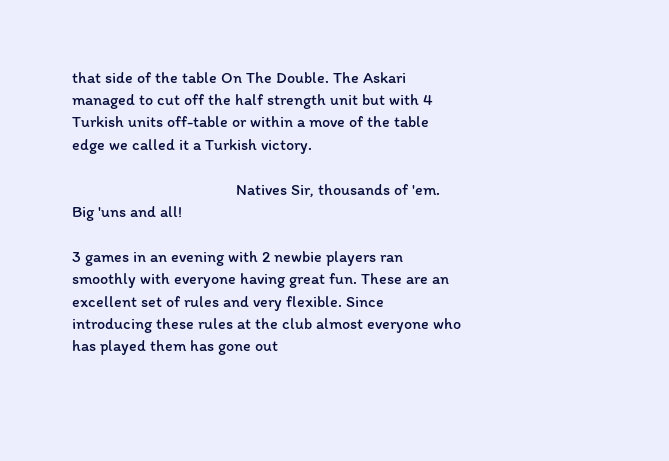that side of the table On The Double. The Askari managed to cut off the half strength unit but with 4 Turkish units off-table or within a move of the table edge we called it a Turkish victory.

                                         Natives Sir, thousands of 'em. Big 'uns and all!

3 games in an evening with 2 newbie players ran smoothly with everyone having great fun. These are an excellent set of rules and very flexible. Since introducing these rules at the club almost everyone who has played them has gone out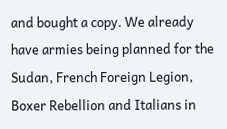and bought a copy. We already have armies being planned for the Sudan, French Foreign Legion, Boxer Rebellion and Italians in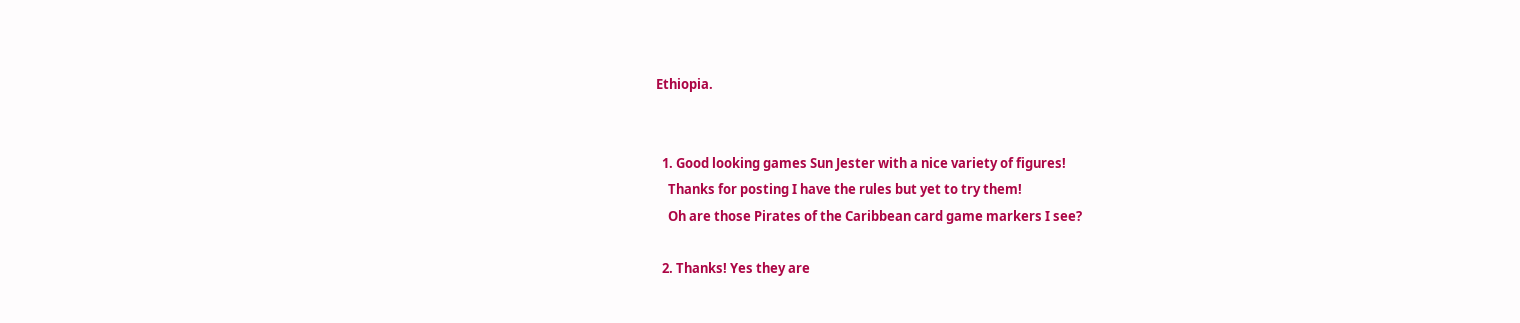Ethiopia.


  1. Good looking games Sun Jester with a nice variety of figures!
    Thanks for posting I have the rules but yet to try them!
    Oh are those Pirates of the Caribbean card game markers I see?

  2. Thanks! Yes they are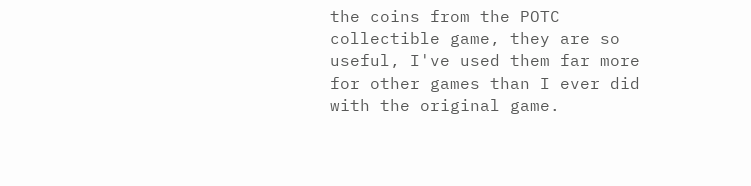the coins from the POTC collectible game, they are so useful, I've used them far more for other games than I ever did with the original game.